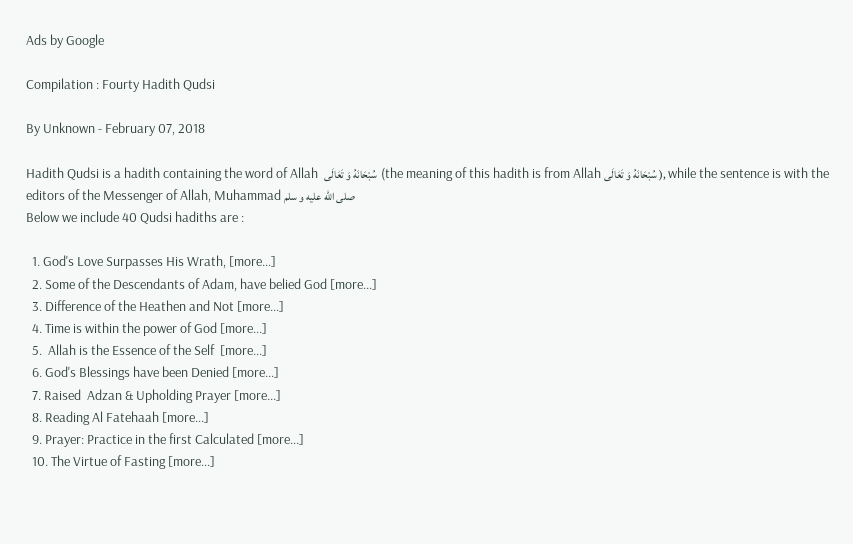Ads by Google

Compilation : Fourty Hadith Qudsi

By Unknown - February 07, 2018

Hadith Qudsi is a hadith containing the word of Allah  سُبْحَانَهُ وَ تَعَالَى  (the meaning of this hadith is from Allah سُبْحَانَهُ وَ تَعَالَى ), while the sentence is with the editors of the Messenger of Allah, Muhammad صلى الله عليه و سلم
Below we include 40 Qudsi hadiths are :

  1. God's Love Surpasses His Wrath, [more...]
  2. Some of the Descendants of Adam, have belied God [more...]
  3. Difference of the Heathen and Not [more...]
  4. Time is within the power of God [more...]
  5.  Allah is the Essence of the Self  [more...]
  6. God's Blessings have been Denied [more...]
  7. Raised  Adzan & Upholding Prayer [more...]
  8. Reading Al Fatehaah [more...]
  9. Prayer: Practice in the first Calculated [more...]
  10. The Virtue of Fasting [more...]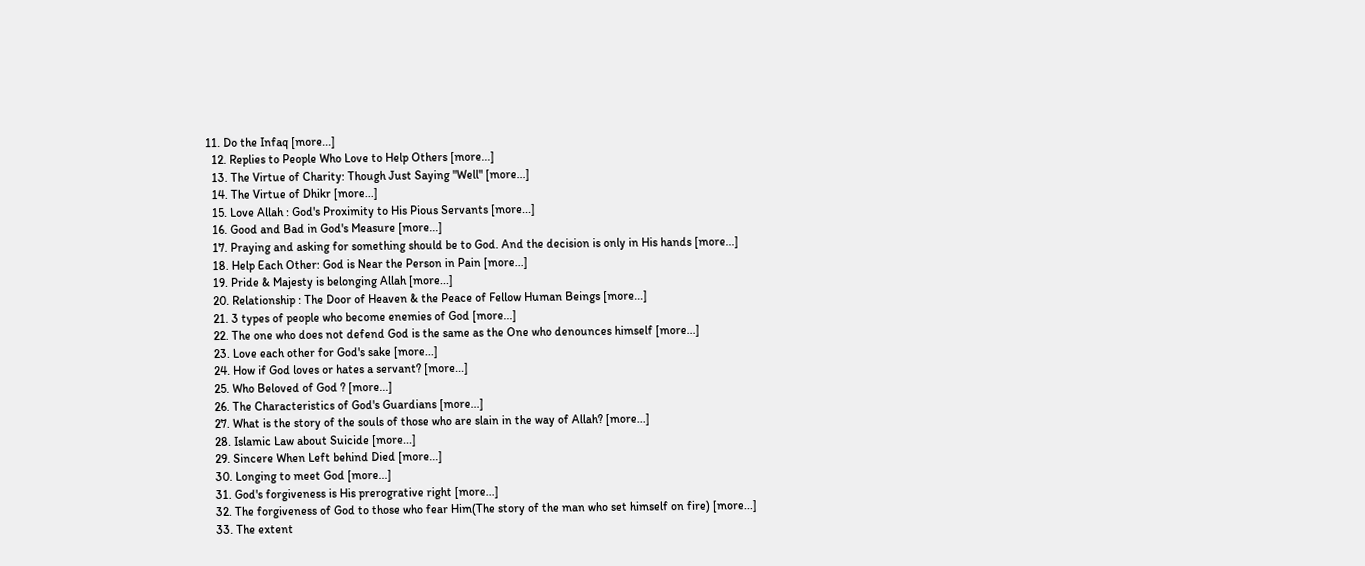11. Do the Infaq [more...]
  12. Replies to People Who Love to Help Others [more...]
  13. The Virtue of Charity: Though Just Saying "Well" [more...]
  14. The Virtue of Dhikr [more...]
  15. Love Allah : God's Proximity to His Pious Servants [more...]
  16. Good and Bad in God's Measure [more...]
  17. Praying and asking for something should be to God. And the decision is only in His hands [more...]
  18. Help Each Other: God is Near the Person in Pain [more...]
  19. Pride & Majesty is belonging Allah [more...]
  20. Relationship : The Door of Heaven & the Peace of Fellow Human Beings [more...]
  21. 3 types of people who become enemies of God [more...]
  22. The one who does not defend God is the same as the One who denounces himself [more...]
  23. Love each other for God's sake [more...]
  24. How if God loves or hates a servant? [more...]
  25. Who Beloved of God ? [more...]
  26. The Characteristics of God's Guardians [more...]
  27. What is the story of the souls of those who are slain in the way of Allah? [more...]
  28. Islamic Law about Suicide [more...]
  29. Sincere When Left behind Died [more...]
  30. Longing to meet God [more...]
  31. God's forgiveness is His prerogrative right [more...]
  32. The forgiveness of God to those who fear Him(The story of the man who set himself on fire) [more...]
  33. The extent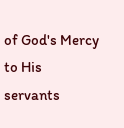of God's Mercy to His servants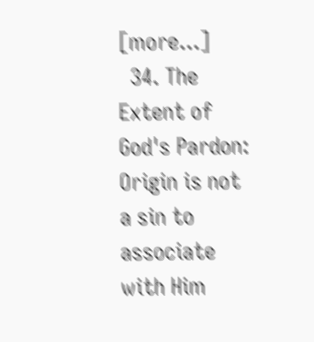[more...]
  34. The Extent of God's Pardon: Origin is not a sin to associate with Him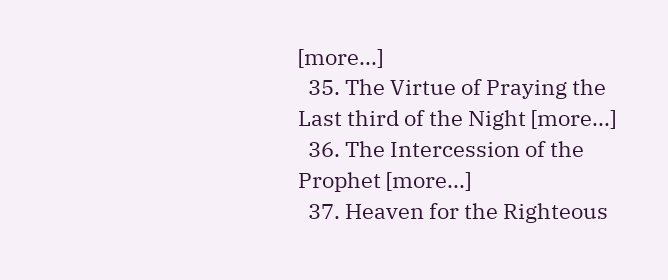[more...]
  35. The Virtue of Praying the Last third of the Night [more...]
  36. The Intercession of the Prophet [more...]
  37. Heaven for the Righteous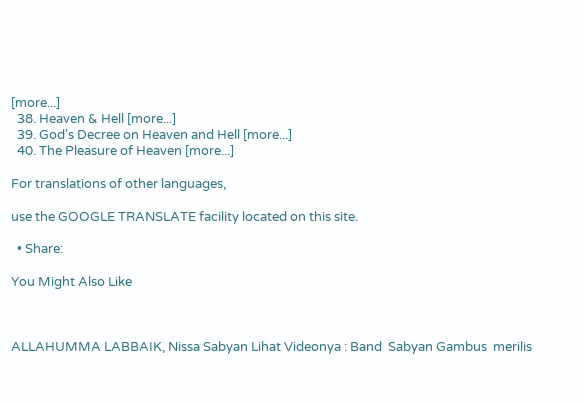[more...]
  38. Heaven & Hell [more...]
  39. God's Decree on Heaven and Hell [more...]
  40. The Pleasure of Heaven [more...]

For translations of other languages,

use the GOOGLE TRANSLATE facility located on this site.

  • Share:

You Might Also Like



ALLAHUMMA LABBAIK, Nissa Sabyan Lihat Videonya : Band  Sabyan Gambus  merilis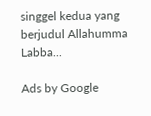singgel kedua yang berjudul Allahumma Labba...

Ads by Google